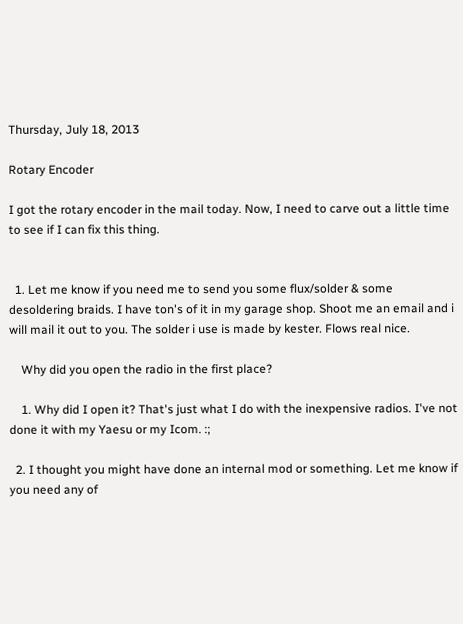Thursday, July 18, 2013

Rotary Encoder

I got the rotary encoder in the mail today. Now, I need to carve out a little time to see if I can fix this thing.


  1. Let me know if you need me to send you some flux/solder & some desoldering braids. I have ton's of it in my garage shop. Shoot me an email and i will mail it out to you. The solder i use is made by kester. Flows real nice.

    Why did you open the radio in the first place?

    1. Why did I open it? That's just what I do with the inexpensive radios. I've not done it with my Yaesu or my Icom. :;

  2. I thought you might have done an internal mod or something. Let me know if you need any of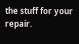the stuff for your repair.